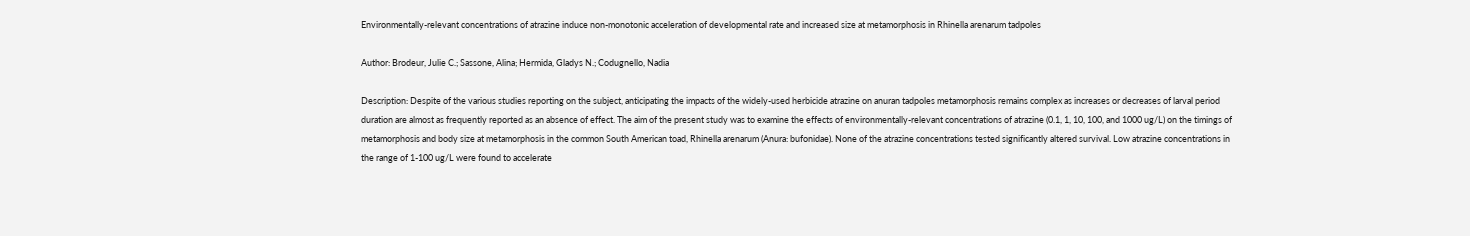Environmentally-relevant concentrations of atrazine induce non-monotonic acceleration of developmental rate and increased size at metamorphosis in Rhinella arenarum tadpoles

Author: Brodeur, Julie C.; Sassone, Alina; Hermida, Gladys N.; Codugnello, Nadia

Description: Despite of the various studies reporting on the subject, anticipating the impacts of the widely-used herbicide atrazine on anuran tadpoles metamorphosis remains complex as increases or decreases of larval period duration are almost as frequently reported as an absence of effect. The aim of the present study was to examine the effects of environmentally-relevant concentrations of atrazine (0.1, 1, 10, 100, and 1000 ug/L) on the timings of metamorphosis and body size at metamorphosis in the common South American toad, Rhinella arenarum (Anura: bufonidae). None of the atrazine concentrations tested significantly altered survival. Low atrazine concentrations in the range of 1-100 ug/L were found to accelerate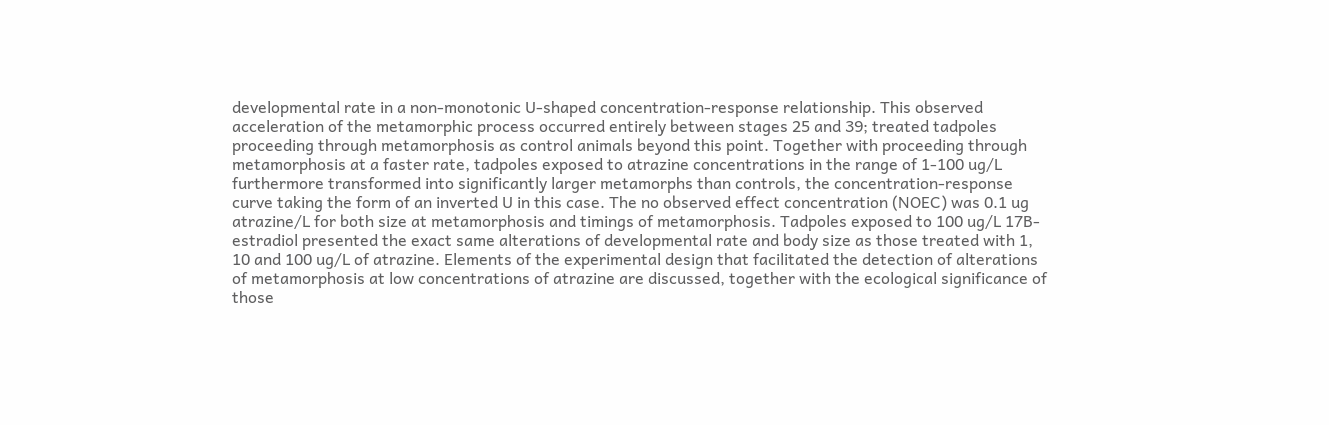developmental rate in a non-monotonic U-shaped concentration-response relationship. This observed acceleration of the metamorphic process occurred entirely between stages 25 and 39; treated tadpoles proceeding through metamorphosis as control animals beyond this point. Together with proceeding through metamorphosis at a faster rate, tadpoles exposed to atrazine concentrations in the range of 1-100 ug/L furthermore transformed into significantly larger metamorphs than controls, the concentration-response curve taking the form of an inverted U in this case. The no observed effect concentration (NOEC) was 0.1 ug atrazine/L for both size at metamorphosis and timings of metamorphosis. Tadpoles exposed to 100 ug/L 17B-estradiol presented the exact same alterations of developmental rate and body size as those treated with 1, 10 and 100 ug/L of atrazine. Elements of the experimental design that facilitated the detection of alterations of metamorphosis at low concentrations of atrazine are discussed, together with the ecological significance of those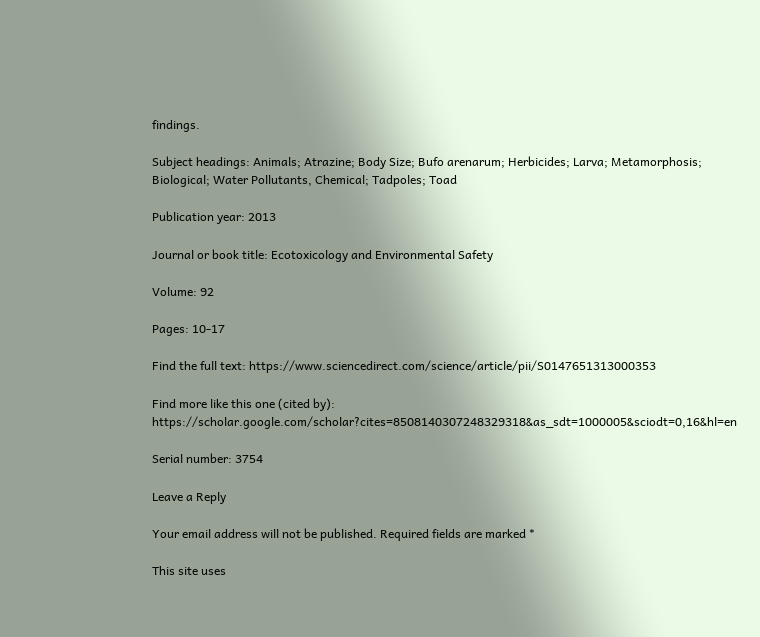findings.

Subject headings: Animals; Atrazine; Body Size; Bufo arenarum; Herbicides; Larva; Metamorphosis; Biological; Water Pollutants, Chemical; Tadpoles; Toad

Publication year: 2013

Journal or book title: Ecotoxicology and Environmental Safety

Volume: 92

Pages: 10-17

Find the full text: https://www.sciencedirect.com/science/article/pii/S0147651313000353

Find more like this one (cited by): https://scholar.google.com/scholar?cites=8508140307248329318&as_sdt=1000005&sciodt=0,16&hl=en

Serial number: 3754

Leave a Reply

Your email address will not be published. Required fields are marked *

This site uses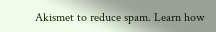Akismet to reduce spam. Learn how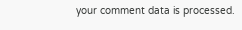your comment data is processed.